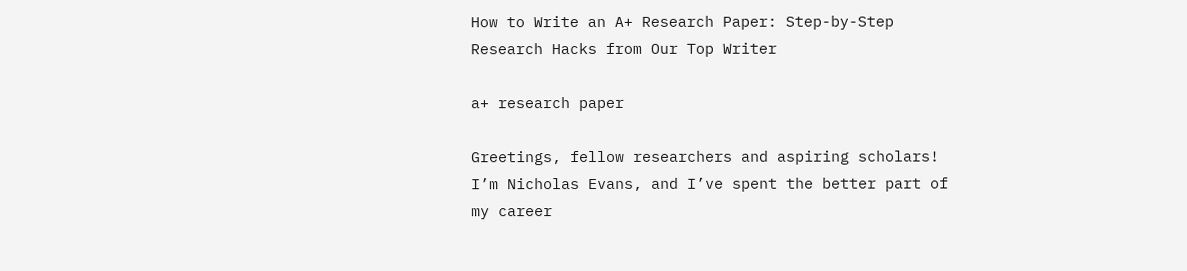How to Write an A+ Research Paper: Step-by-Step Research Hacks from Our Top Writer

a+ research paper

Greetings, fellow researchers and aspiring scholars! I’m Nicholas Evans, and I’ve spent the better part of my career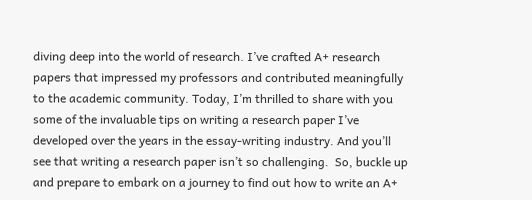diving deep into the world of research. I’ve crafted A+ research papers that impressed my professors and contributed meaningfully to the academic community. Today, I’m thrilled to share with you some of the invaluable tips on writing a research paper I’ve developed over the years in the essay-writing industry. And you’ll see that writing a research paper isn’t so challenging.  So, buckle up and prepare to embark on a journey to find out how to write an A+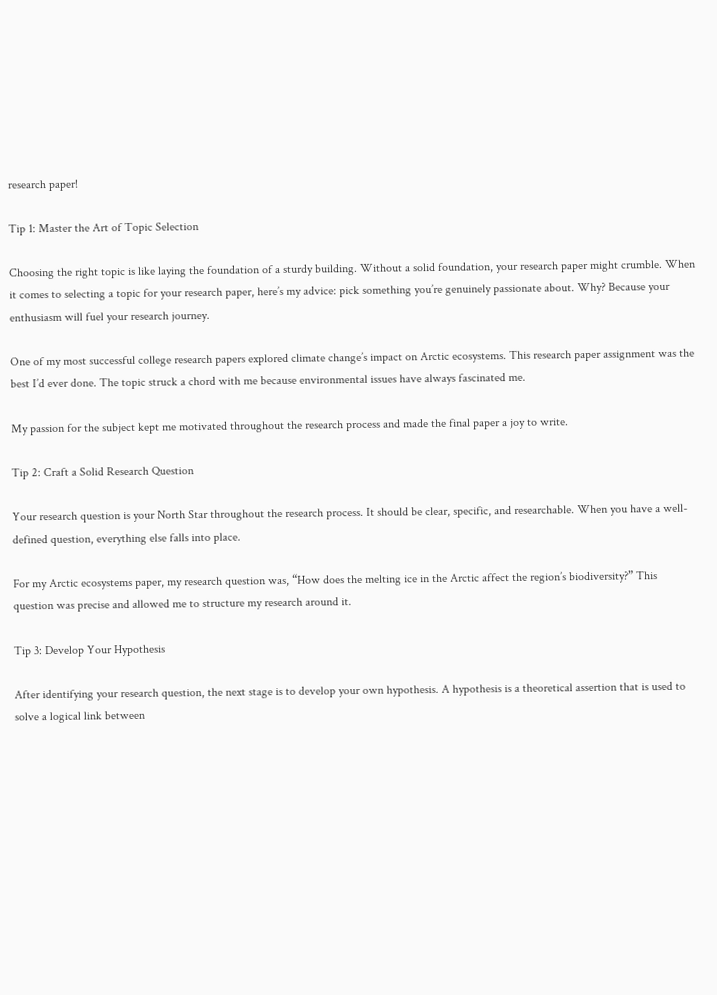research paper!

Tip 1: Master the Art of Topic Selection

Choosing the right topic is like laying the foundation of a sturdy building. Without a solid foundation, your research paper might crumble. When it comes to selecting a topic for your research paper, here’s my advice: pick something you’re genuinely passionate about. Why? Because your enthusiasm will fuel your research journey.

One of my most successful college research papers explored climate change’s impact on Arctic ecosystems. This research paper assignment was the best I’d ever done. The topic struck a chord with me because environmental issues have always fascinated me.

My passion for the subject kept me motivated throughout the research process and made the final paper a joy to write.

Tip 2: Craft a Solid Research Question

Your research question is your North Star throughout the research process. It should be clear, specific, and researchable. When you have a well-defined question, everything else falls into place.

For my Arctic ecosystems paper, my research question was, “How does the melting ice in the Arctic affect the region’s biodiversity?” This question was precise and allowed me to structure my research around it.

Tip 3: Develop Your Hypothesis

After identifying your research question, the next stage is to develop your own hypothesis. A hypothesis is a theoretical assertion that is used to solve a logical link between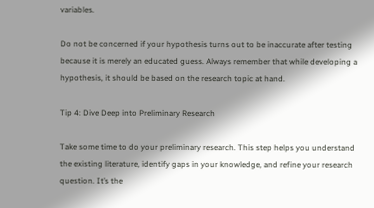variables.

Do not be concerned if your hypothesis turns out to be inaccurate after testing because it is merely an educated guess. Always remember that while developing a hypothesis, it should be based on the research topic at hand.

Tip 4: Dive Deep into Preliminary Research

Take some time to do your preliminary research. This step helps you understand the existing literature, identify gaps in your knowledge, and refine your research question. It’s the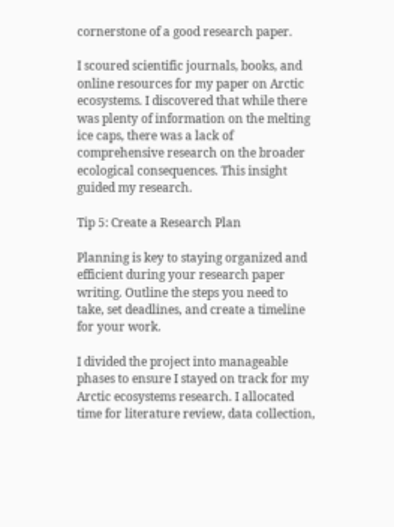cornerstone of a good research paper.

I scoured scientific journals, books, and online resources for my paper on Arctic ecosystems. I discovered that while there was plenty of information on the melting ice caps, there was a lack of comprehensive research on the broader ecological consequences. This insight guided my research.

Tip 5: Create a Research Plan

Planning is key to staying organized and efficient during your research paper writing. Outline the steps you need to take, set deadlines, and create a timeline for your work.

I divided the project into manageable phases to ensure I stayed on track for my Arctic ecosystems research. I allocated time for literature review, data collection,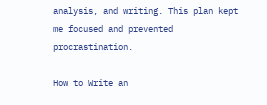analysis, and writing. This plan kept me focused and prevented procrastination.

How to Write an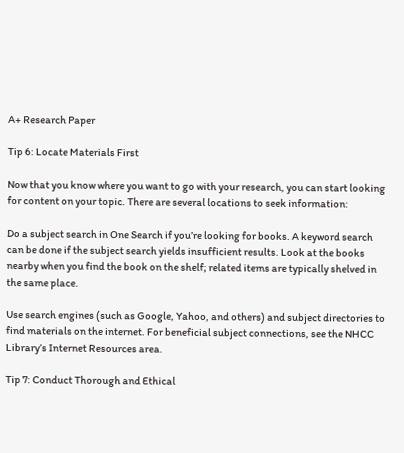A+ Research Paper

Tip 6: Locate Materials First

Now that you know where you want to go with your research, you can start looking for content on your topic. There are several locations to seek information:

Do a subject search in One Search if you’re looking for books. A keyword search can be done if the subject search yields insufficient results. Look at the books nearby when you find the book on the shelf; related items are typically shelved in the same place.

Use search engines (such as Google, Yahoo, and others) and subject directories to find materials on the internet. For beneficial subject connections, see the NHCC Library’s Internet Resources area.

Tip 7: Conduct Thorough and Ethical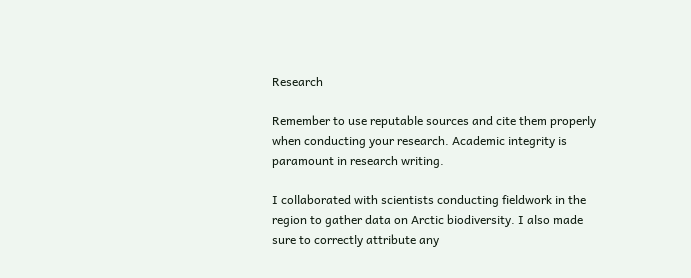Research

Remember to use reputable sources and cite them properly when conducting your research. Academic integrity is paramount in research writing.

I collaborated with scientists conducting fieldwork in the region to gather data on Arctic biodiversity. I also made sure to correctly attribute any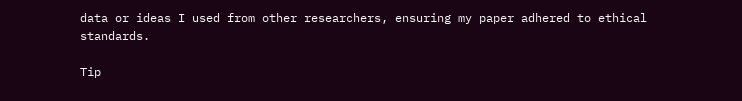data or ideas I used from other researchers, ensuring my paper adhered to ethical standards.

Tip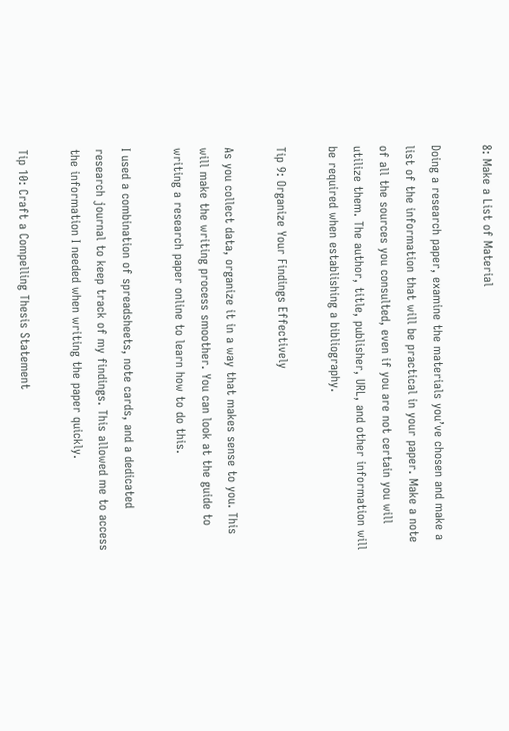8: Make a List of Material

Doing a research paper, examine the materials you’ve chosen and make a list of the information that will be practical in your paper. Make a note of all the sources you consulted, even if you are not certain you will utilize them. The author, title, publisher, URL, and other information will be required when establishing a bibliography.

Tip 9: Organize Your Findings Effectively

As you collect data, organize it in a way that makes sense to you. This will make the writing process smoother. You can look at the guide to writing a research paper online to learn how to do this.

I used a combination of spreadsheets, note cards, and a dedicated research journal to keep track of my findings. This allowed me to access the information I needed when writing the paper quickly.

Tip 10: Craft a Compelling Thesis Statement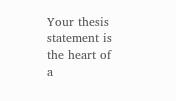Your thesis statement is the heart of a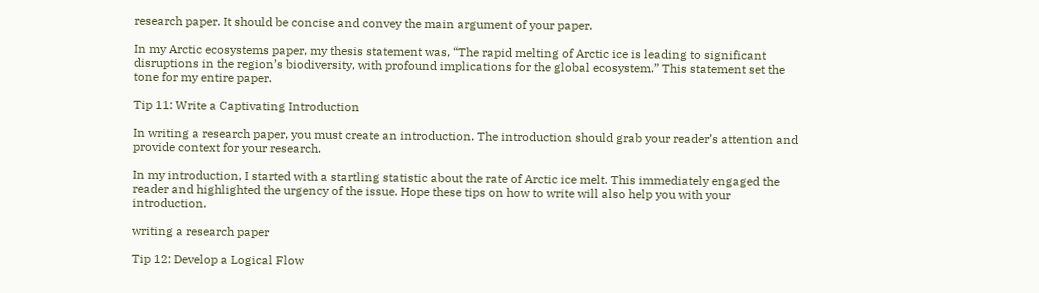research paper. It should be concise and convey the main argument of your paper.

In my Arctic ecosystems paper, my thesis statement was, “The rapid melting of Arctic ice is leading to significant disruptions in the region’s biodiversity, with profound implications for the global ecosystem.” This statement set the tone for my entire paper.

Tip 11: Write a Captivating Introduction

In writing a research paper, you must create an introduction. The introduction should grab your reader’s attention and provide context for your research.

In my introduction, I started with a startling statistic about the rate of Arctic ice melt. This immediately engaged the reader and highlighted the urgency of the issue. Hope these tips on how to write will also help you with your introduction.

writing a research paper

Tip 12: Develop a Logical Flow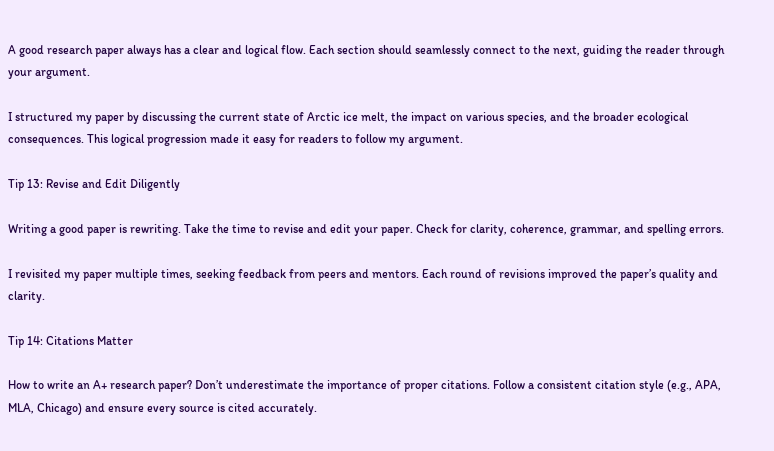A good research paper always has a clear and logical flow. Each section should seamlessly connect to the next, guiding the reader through your argument.

I structured my paper by discussing the current state of Arctic ice melt, the impact on various species, and the broader ecological consequences. This logical progression made it easy for readers to follow my argument.

Tip 13: Revise and Edit Diligently

Writing a good paper is rewriting. Take the time to revise and edit your paper. Check for clarity, coherence, grammar, and spelling errors.

I revisited my paper multiple times, seeking feedback from peers and mentors. Each round of revisions improved the paper’s quality and clarity.

Tip 14: Citations Matter

How to write an A+ research paper? Don’t underestimate the importance of proper citations. Follow a consistent citation style (e.g., APA, MLA, Chicago) and ensure every source is cited accurately.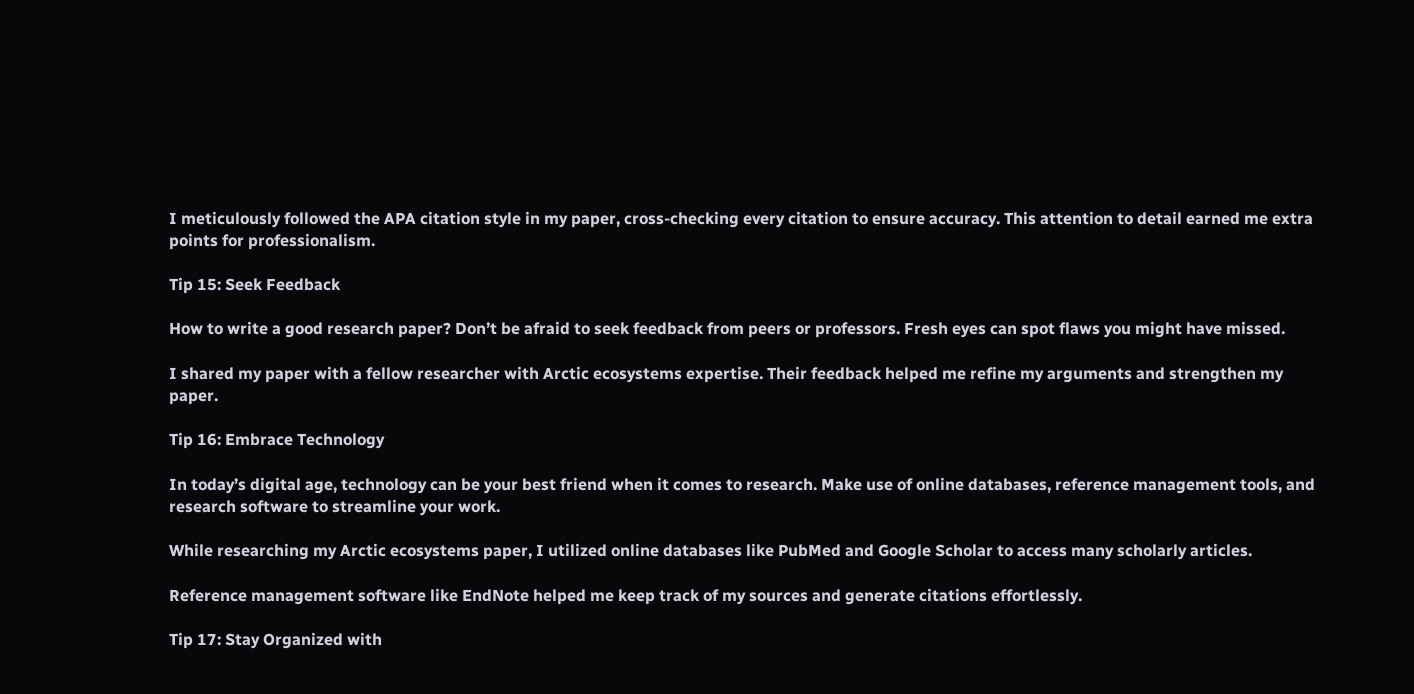I meticulously followed the APA citation style in my paper, cross-checking every citation to ensure accuracy. This attention to detail earned me extra points for professionalism.

Tip 15: Seek Feedback

How to write a good research paper? Don’t be afraid to seek feedback from peers or professors. Fresh eyes can spot flaws you might have missed.

I shared my paper with a fellow researcher with Arctic ecosystems expertise. Their feedback helped me refine my arguments and strengthen my paper.

Tip 16: Embrace Technology

In today’s digital age, technology can be your best friend when it comes to research. Make use of online databases, reference management tools, and research software to streamline your work.

While researching my Arctic ecosystems paper, I utilized online databases like PubMed and Google Scholar to access many scholarly articles.

Reference management software like EndNote helped me keep track of my sources and generate citations effortlessly.

Tip 17: Stay Organized with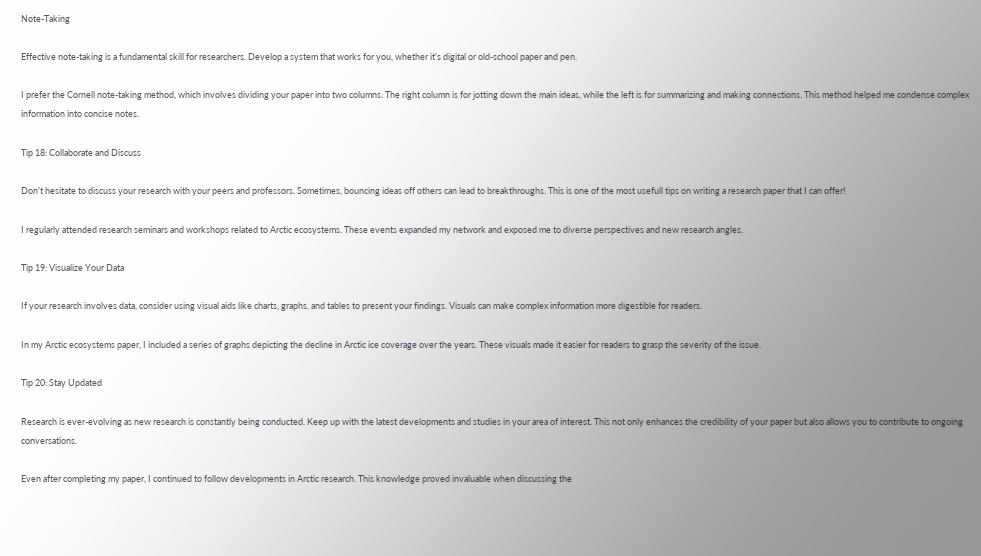Note-Taking

Effective note-taking is a fundamental skill for researchers. Develop a system that works for you, whether it’s digital or old-school paper and pen.

I prefer the Cornell note-taking method, which involves dividing your paper into two columns. The right column is for jotting down the main ideas, while the left is for summarizing and making connections. This method helped me condense complex information into concise notes.

Tip 18: Collaborate and Discuss

Don’t hesitate to discuss your research with your peers and professors. Sometimes, bouncing ideas off others can lead to breakthroughs. This is one of the most usefull tips on writing a research paper that I can offer!

I regularly attended research seminars and workshops related to Arctic ecosystems. These events expanded my network and exposed me to diverse perspectives and new research angles.

Tip 19: Visualize Your Data

If your research involves data, consider using visual aids like charts, graphs, and tables to present your findings. Visuals can make complex information more digestible for readers.

In my Arctic ecosystems paper, I included a series of graphs depicting the decline in Arctic ice coverage over the years. These visuals made it easier for readers to grasp the severity of the issue.

Tip 20: Stay Updated

Research is ever-evolving as new research is constantly being conducted. Keep up with the latest developments and studies in your area of interest. This not only enhances the credibility of your paper but also allows you to contribute to ongoing conversations.

Even after completing my paper, I continued to follow developments in Arctic research. This knowledge proved invaluable when discussing the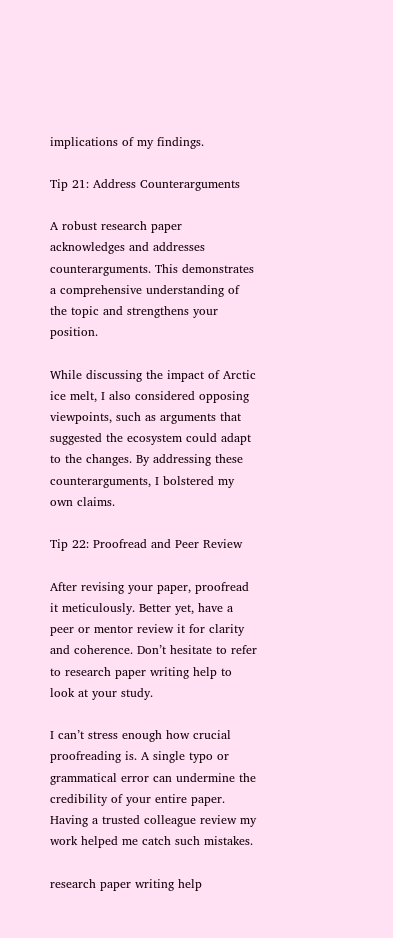implications of my findings.

Tip 21: Address Counterarguments

A robust research paper acknowledges and addresses counterarguments. This demonstrates a comprehensive understanding of the topic and strengthens your position.

While discussing the impact of Arctic ice melt, I also considered opposing viewpoints, such as arguments that suggested the ecosystem could adapt to the changes. By addressing these counterarguments, I bolstered my own claims.

Tip 22: Proofread and Peer Review

After revising your paper, proofread it meticulously. Better yet, have a peer or mentor review it for clarity and coherence. Don’t hesitate to refer to research paper writing help to look at your study.

I can’t stress enough how crucial proofreading is. A single typo or grammatical error can undermine the credibility of your entire paper. Having a trusted colleague review my work helped me catch such mistakes.

research paper writing help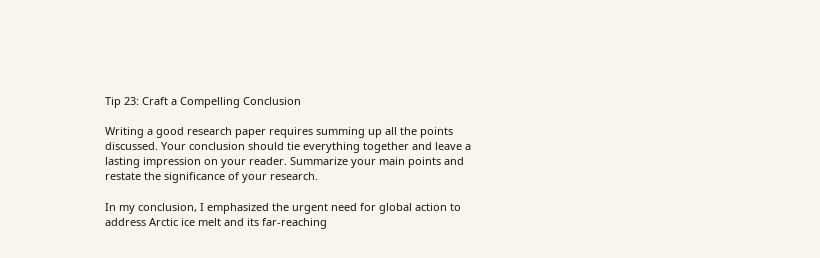Tip 23: Craft a Compelling Conclusion

Writing a good research paper requires summing up all the points discussed. Your conclusion should tie everything together and leave a lasting impression on your reader. Summarize your main points and restate the significance of your research.

In my conclusion, I emphasized the urgent need for global action to address Arctic ice melt and its far-reaching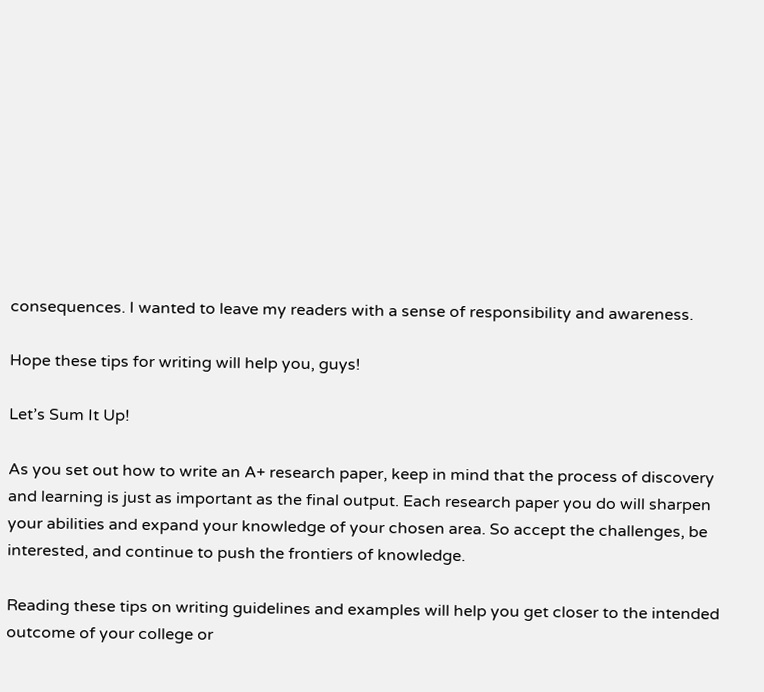consequences. I wanted to leave my readers with a sense of responsibility and awareness.

Hope these tips for writing will help you, guys!

Let’s Sum It Up!

As you set out how to write an A+ research paper, keep in mind that the process of discovery and learning is just as important as the final output. Each research paper you do will sharpen your abilities and expand your knowledge of your chosen area. So accept the challenges, be interested, and continue to push the frontiers of knowledge.

Reading these tips on writing guidelines and examples will help you get closer to the intended outcome of your college or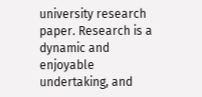university research paper. Research is a dynamic and enjoyable undertaking, and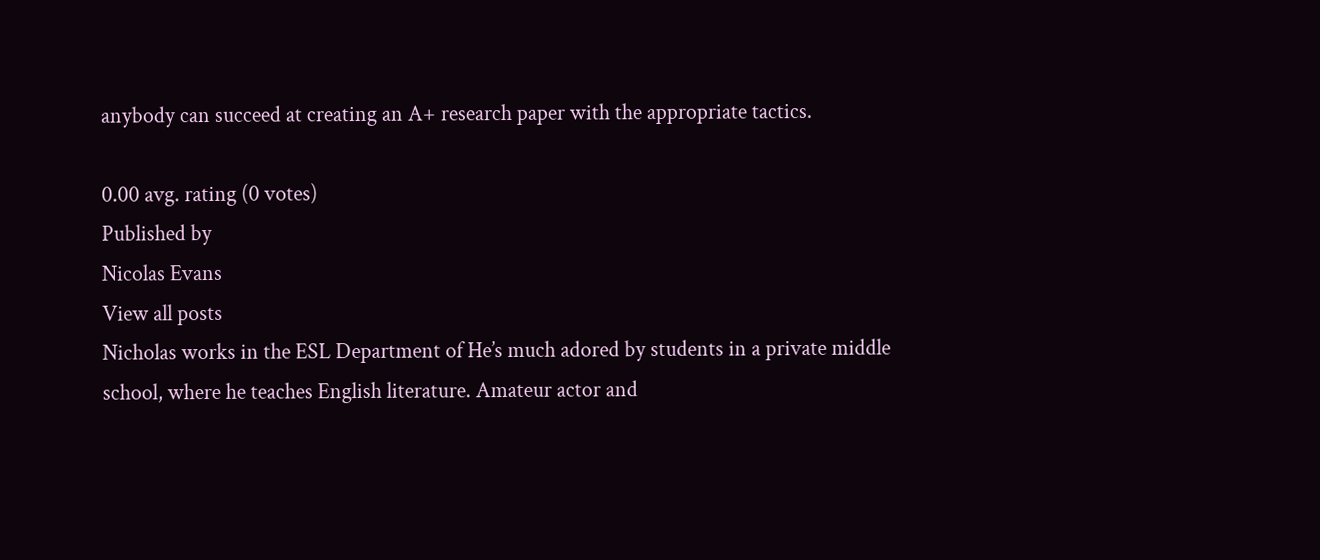anybody can succeed at creating an A+ research paper with the appropriate tactics.

0.00 avg. rating (0 votes)
Published by
Nicolas Evans
View all posts
Nicholas works in the ESL Department of He’s much adored by students in a private middle school, where he teaches English literature. Amateur actor and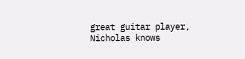great guitar player, Nicholas knows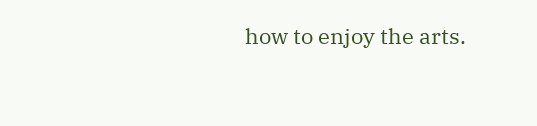how to enjoy the arts.